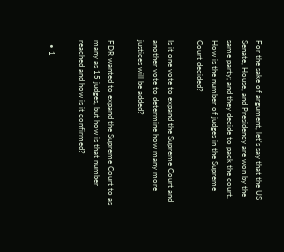For the sake of argument, let's say that the US Senate, House, and Presidency are won by the same party; and they decide to pack the court. How is the number of judges in the Supreme Court decided?

Is it one vote to expand the Supreme Court and another vote to determine how many more justices will be added?

FDR wanted to expand the Supreme Court to as many as 15 judges, but how is that number reached and how is it confirmed?

  • 1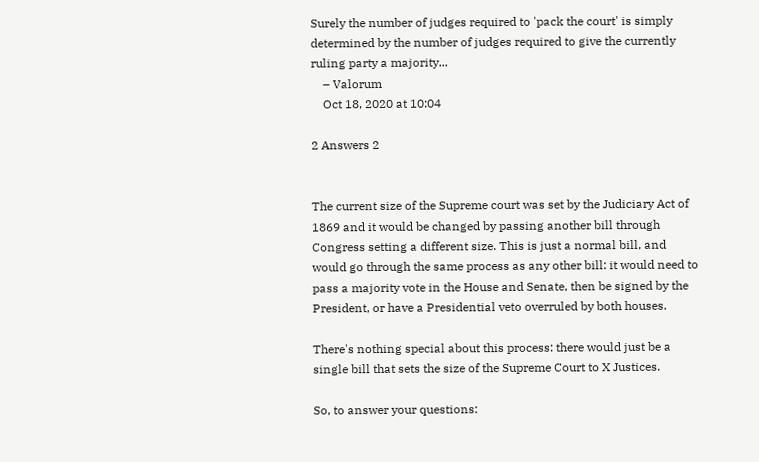Surely the number of judges required to 'pack the court' is simply determined by the number of judges required to give the currently ruling party a majority...
    – Valorum
    Oct 18, 2020 at 10:04

2 Answers 2


The current size of the Supreme court was set by the Judiciary Act of 1869 and it would be changed by passing another bill through Congress setting a different size. This is just a normal bill, and would go through the same process as any other bill: it would need to pass a majority vote in the House and Senate, then be signed by the President, or have a Presidential veto overruled by both houses.

There's nothing special about this process: there would just be a single bill that sets the size of the Supreme Court to X Justices.

So, to answer your questions: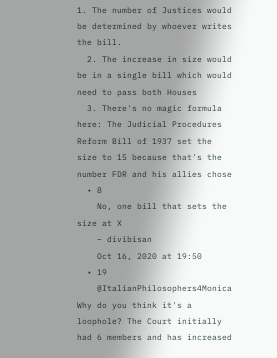1. The number of Justices would be determined by whoever writes the bill.
  2. The increase in size would be in a single bill which would need to pass both Houses
  3. There's no magic formula here: The Judicial Procedures Reform Bill of 1937 set the size to 15 because that's the number FDR and his allies chose
  • 8
    No, one bill that sets the size at X
    – divibisan
    Oct 16, 2020 at 19:50
  • 19
    @ItalianPhilosophers4Monica Why do you think it's a loophole? The Court initially had 6 members and has increased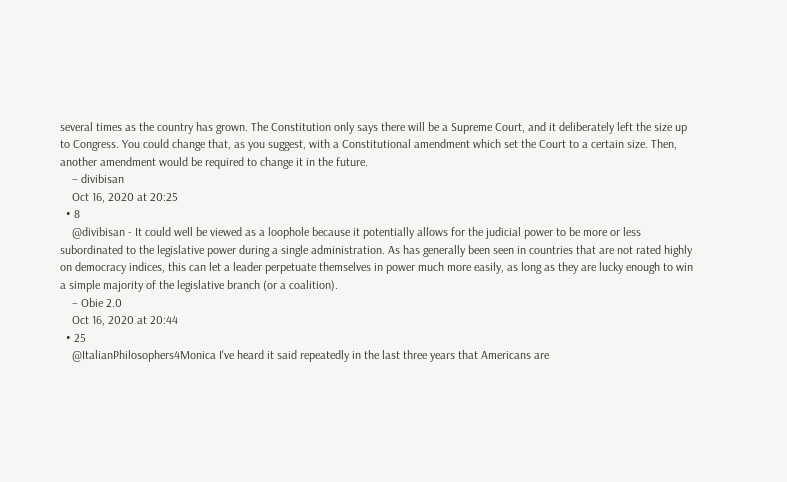several times as the country has grown. The Constitution only says there will be a Supreme Court, and it deliberately left the size up to Congress. You could change that, as you suggest, with a Constitutional amendment which set the Court to a certain size. Then, another amendment would be required to change it in the future.
    – divibisan
    Oct 16, 2020 at 20:25
  • 8
    @divibisan - It could well be viewed as a loophole because it potentially allows for the judicial power to be more or less subordinated to the legislative power during a single administration. As has generally been seen in countries that are not rated highly on democracy indices, this can let a leader perpetuate themselves in power much more easily, as long as they are lucky enough to win a simple majority of the legislative branch (or a coalition).
    – Obie 2.0
    Oct 16, 2020 at 20:44
  • 25
    @ItalianPhilosophers4Monica I've heard it said repeatedly in the last three years that Americans are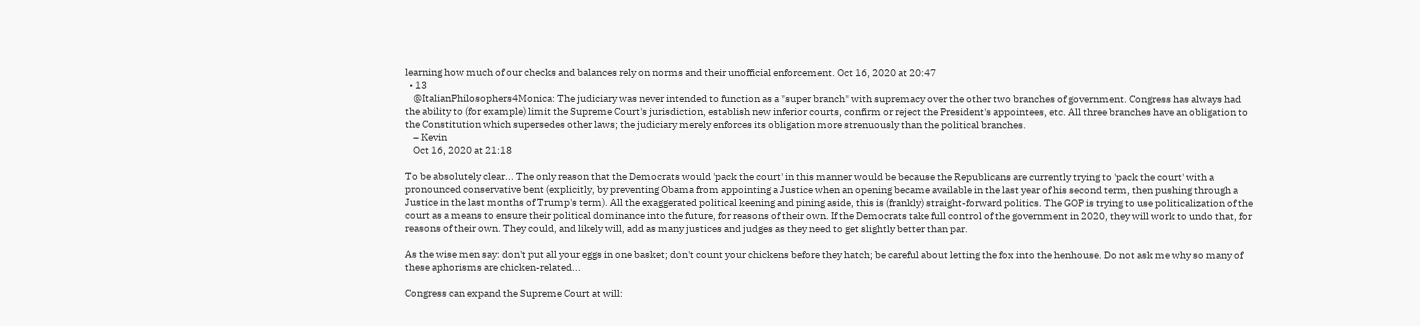learning how much of our checks and balances rely on norms and their unofficial enforcement. Oct 16, 2020 at 20:47
  • 13
    @ItalianPhilosophers4Monica: The judiciary was never intended to function as a "super branch" with supremacy over the other two branches of government. Congress has always had the ability to (for example) limit the Supreme Court's jurisdiction, establish new inferior courts, confirm or reject the President's appointees, etc. All three branches have an obligation to the Constitution which supersedes other laws; the judiciary merely enforces its obligation more strenuously than the political branches.
    – Kevin
    Oct 16, 2020 at 21:18

To be absolutely clear... The only reason that the Democrats would 'pack the court' in this manner would be because the Republicans are currently trying to 'pack the court' with a pronounced conservative bent (explicitly, by preventing Obama from appointing a Justice when an opening became available in the last year of his second term, then pushing through a Justice in the last months of Trump's term). All the exaggerated political keening and pining aside, this is (frankly) straight-forward politics. The GOP is trying to use politicalization of the court as a means to ensure their political dominance into the future, for reasons of their own. If the Democrats take full control of the government in 2020, they will work to undo that, for reasons of their own. They could, and likely will, add as many justices and judges as they need to get slightly better than par.

As the wise men say: don't put all your eggs in one basket; don't count your chickens before they hatch; be careful about letting the fox into the henhouse. Do not ask me why so many of these aphorisms are chicken-related...

Congress can expand the Supreme Court at will: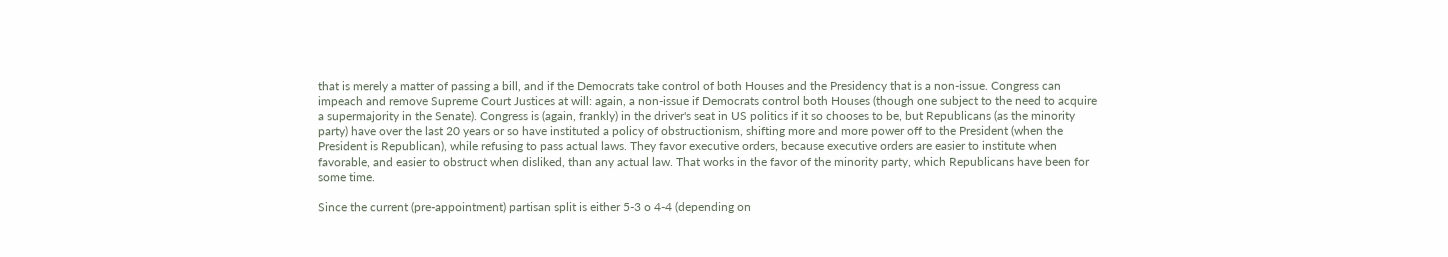that is merely a matter of passing a bill, and if the Democrats take control of both Houses and the Presidency that is a non-issue. Congress can impeach and remove Supreme Court Justices at will: again, a non-issue if Democrats control both Houses (though one subject to the need to acquire a supermajority in the Senate). Congress is (again, frankly) in the driver's seat in US politics if it so chooses to be, but Republicans (as the minority party) have over the last 20 years or so have instituted a policy of obstructionism, shifting more and more power off to the President (when the President is Republican), while refusing to pass actual laws. They favor executive orders, because executive orders are easier to institute when favorable, and easier to obstruct when disliked, than any actual law. That works in the favor of the minority party, which Republicans have been for some time.

Since the current (pre-appointment) partisan split is either 5-3 o 4-4 (depending on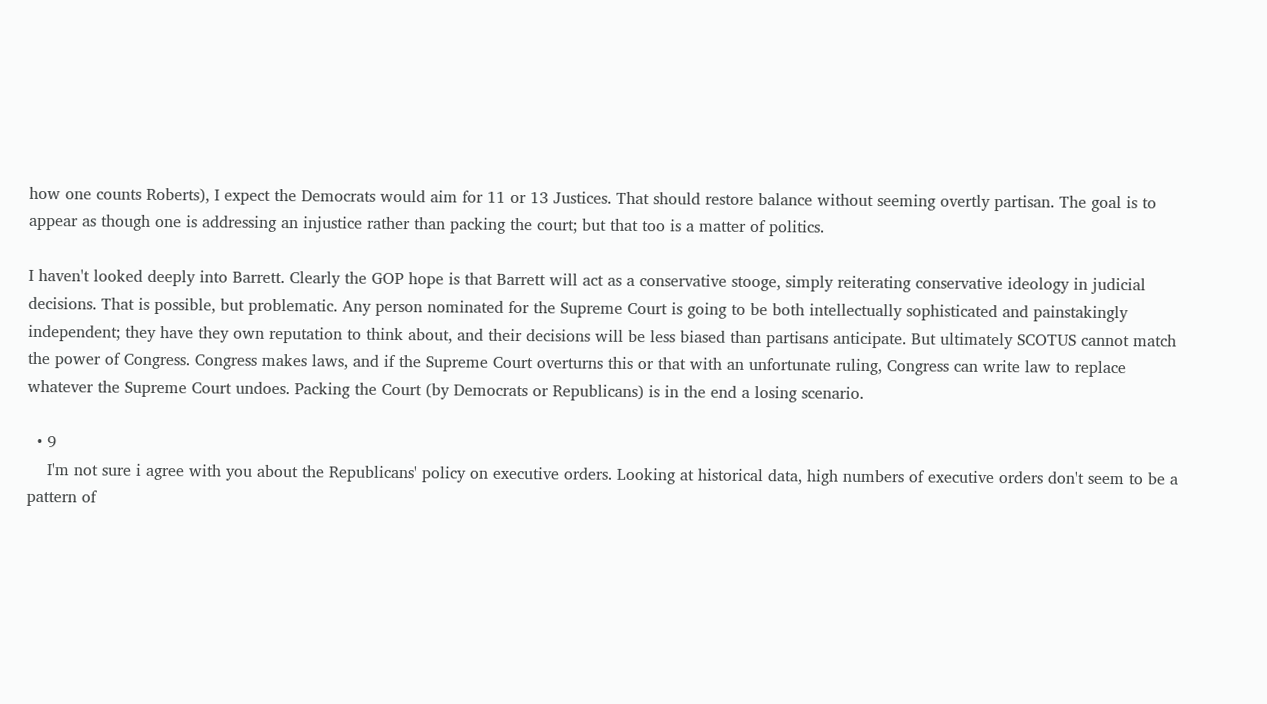how one counts Roberts), I expect the Democrats would aim for 11 or 13 Justices. That should restore balance without seeming overtly partisan. The goal is to appear as though one is addressing an injustice rather than packing the court; but that too is a matter of politics.

I haven't looked deeply into Barrett. Clearly the GOP hope is that Barrett will act as a conservative stooge, simply reiterating conservative ideology in judicial decisions. That is possible, but problematic. Any person nominated for the Supreme Court is going to be both intellectually sophisticated and painstakingly independent; they have they own reputation to think about, and their decisions will be less biased than partisans anticipate. But ultimately SCOTUS cannot match the power of Congress. Congress makes laws, and if the Supreme Court overturns this or that with an unfortunate ruling, Congress can write law to replace whatever the Supreme Court undoes. Packing the Court (by Democrats or Republicans) is in the end a losing scenario.

  • 9
    I'm not sure i agree with you about the Republicans' policy on executive orders. Looking at historical data, high numbers of executive orders don't seem to be a pattern of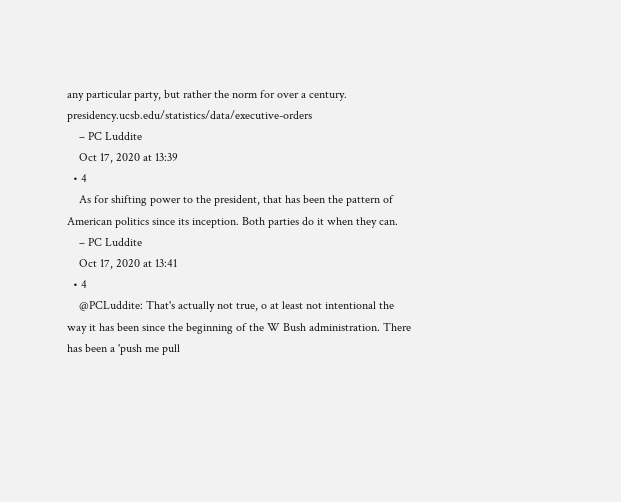any particular party, but rather the norm for over a century. presidency.ucsb.edu/statistics/data/executive-orders
    – PC Luddite
    Oct 17, 2020 at 13:39
  • 4
    As for shifting power to the president, that has been the pattern of American politics since its inception. Both parties do it when they can.
    – PC Luddite
    Oct 17, 2020 at 13:41
  • 4
    @PCLuddite: That's actually not true, o at least not intentional the way it has been since the beginning of the W Bush administration. There has been a 'push me pull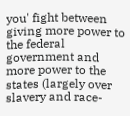you' fight between giving more power to the federal government and more power to the states (largely over slavery and race-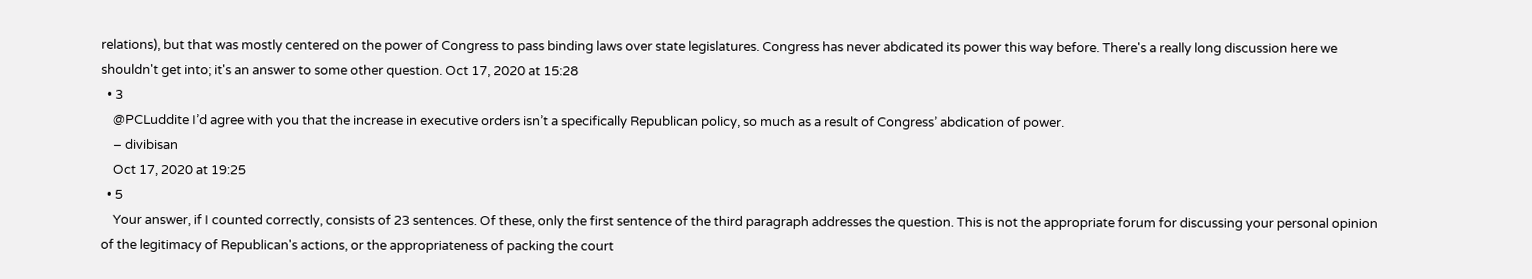relations), but that was mostly centered on the power of Congress to pass binding laws over state legislatures. Congress has never abdicated its power this way before. There's a really long discussion here we shouldn't get into; it's an answer to some other question. Oct 17, 2020 at 15:28
  • 3
    @PCLuddite I’d agree with you that the increase in executive orders isn’t a specifically Republican policy, so much as a result of Congress’ abdication of power.
    – divibisan
    Oct 17, 2020 at 19:25
  • 5
    Your answer, if I counted correctly, consists of 23 sentences. Of these, only the first sentence of the third paragraph addresses the question. This is not the appropriate forum for discussing your personal opinion of the legitimacy of Republican's actions, or the appropriateness of packing the court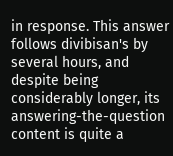in response. This answer follows divibisan's by several hours, and despite being considerably longer, its answering-the-question content is quite a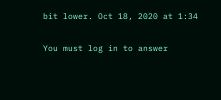bit lower. Oct 18, 2020 at 1:34

You must log in to answer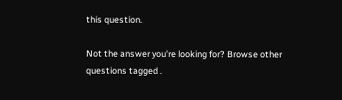this question.

Not the answer you're looking for? Browse other questions tagged .